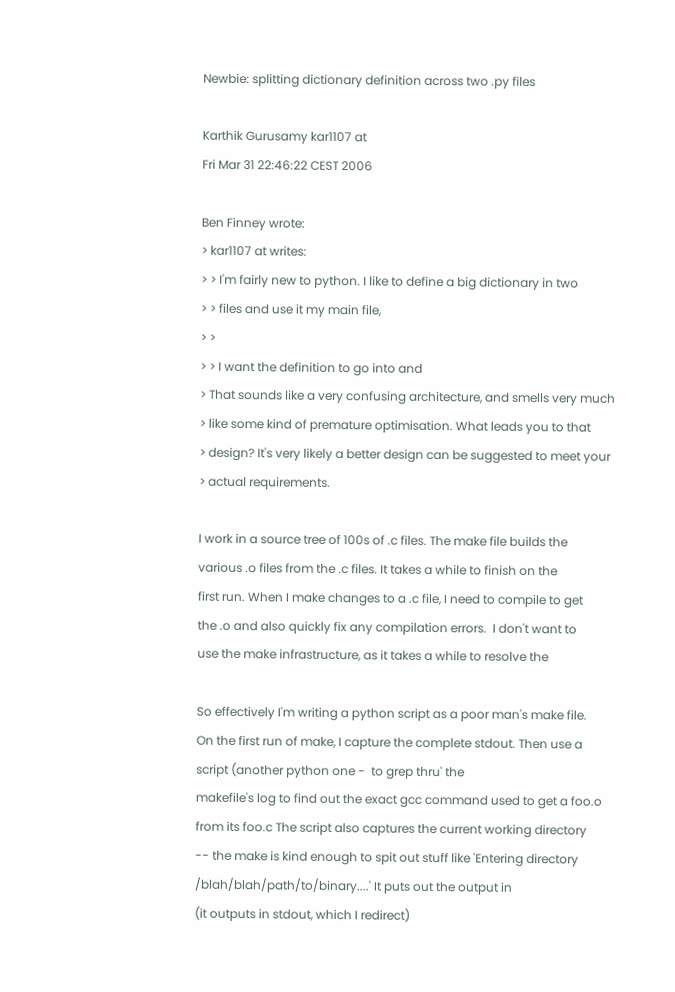Newbie: splitting dictionary definition across two .py files

Karthik Gurusamy kar1107 at
Fri Mar 31 22:46:22 CEST 2006

Ben Finney wrote:
> kar1107 at writes:
> > I'm fairly new to python. I like to define a big dictionary in two
> > files and use it my main file,
> >
> > I want the definition to go into and
> That sounds like a very confusing architecture, and smells very much
> like some kind of premature optimisation. What leads you to that
> design? It's very likely a better design can be suggested to meet your
> actual requirements.

I work in a source tree of 100s of .c files. The make file builds the
various .o files from the .c files. It takes a while to finish on the
first run. When I make changes to a .c file, I need to compile to get
the .o and also quickly fix any compilation errors.  I don't want to
use the make infrastructure, as it takes a while to resolve the

So effectively I'm writing a python script as a poor man's make file.
On the first run of make, I capture the complete stdout. Then use a
script (another python one -  to grep thru' the
makefile's log to find out the exact gcc command used to get a foo.o
from its foo.c The script also captures the current working directory
-- the make is kind enough to spit out stuff like 'Entering directory
/blah/blah/path/to/binary....' It puts out the output in
(it outputs in stdout, which I redirect)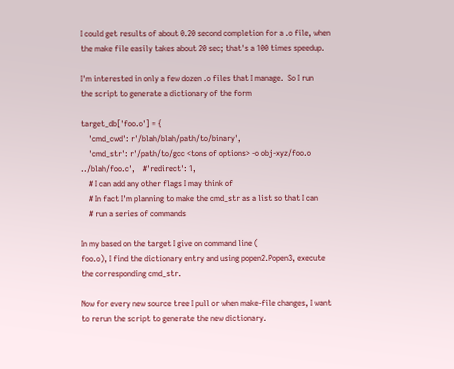I could get results of about 0.20 second completion for a .o file, when
the make file easily takes about 20 sec; that's a 100 times speedup.

I'm interested in only a few dozen .o files that I manage.  So I run
the script to generate a dictionary of the form

target_db['foo.o'] = {
    'cmd_cwd': r'/blah/blah/path/to/binary',
    'cmd_str': r'/path/to/gcc <tons of options> -o obj-xyz/foo.o
../blah/foo.c',    #'redirect': 1,
    # I can add any other flags I may think of
    # In fact I'm planning to make the cmd_str as a list so that I can
    # run a series of commands

In my based on the target I give on command line (
foo.o), I find the dictionary entry and using popen2.Popen3, execute
the corresponding cmd_str.

Now for every new source tree I pull or when make-file changes, I want
to rerun the script to generate the new dictionary.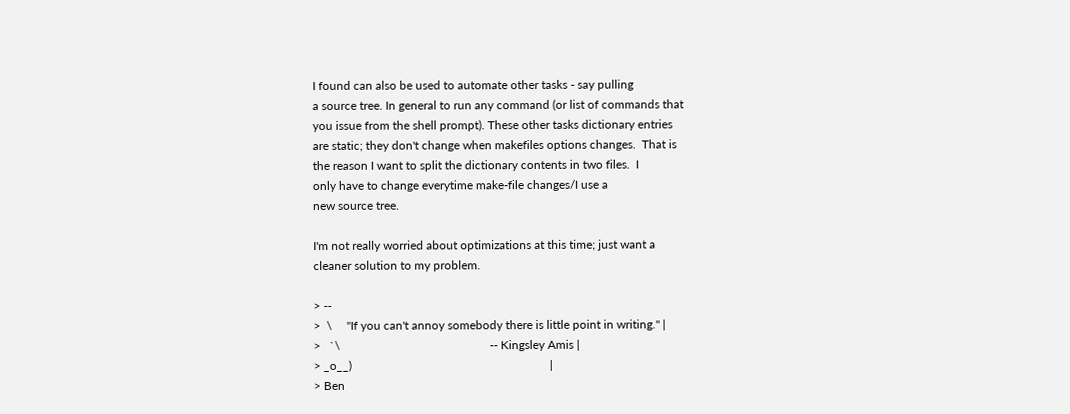I found can also be used to automate other tasks - say pulling
a source tree. In general to run any command (or list of commands that
you issue from the shell prompt). These other tasks dictionary entries
are static; they don't change when makefiles options changes.  That is
the reason I want to split the dictionary contents in two files.  I
only have to change everytime make-file changes/I use a
new source tree.

I'm not really worried about optimizations at this time; just want a
cleaner solution to my problem.

> --
>  \     "If you can't annoy somebody there is little point in writing." |
>   `\                                                  -- Kingsley Amis |
> _o__)                                                                  |
> Ben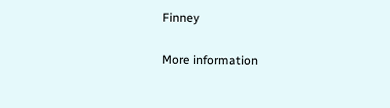Finney

More information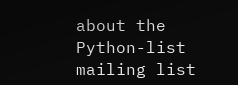about the Python-list mailing list